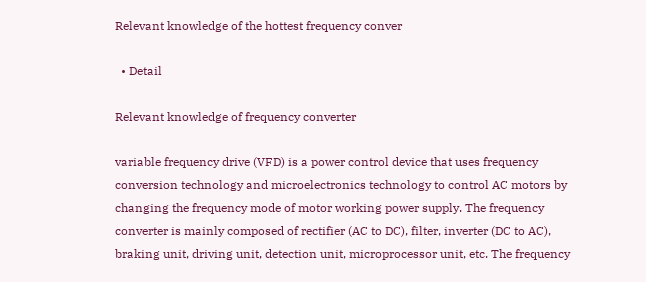Relevant knowledge of the hottest frequency conver

  • Detail

Relevant knowledge of frequency converter

variable frequency drive (VFD) is a power control device that uses frequency conversion technology and microelectronics technology to control AC motors by changing the frequency mode of motor working power supply. The frequency converter is mainly composed of rectifier (AC to DC), filter, inverter (DC to AC), braking unit, driving unit, detection unit, microprocessor unit, etc. The frequency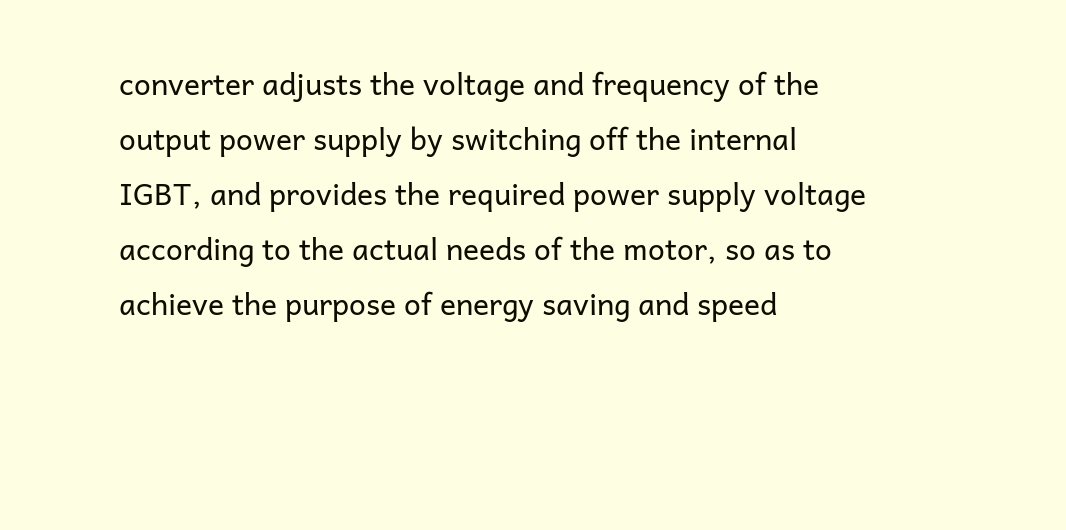converter adjusts the voltage and frequency of the output power supply by switching off the internal IGBT, and provides the required power supply voltage according to the actual needs of the motor, so as to achieve the purpose of energy saving and speed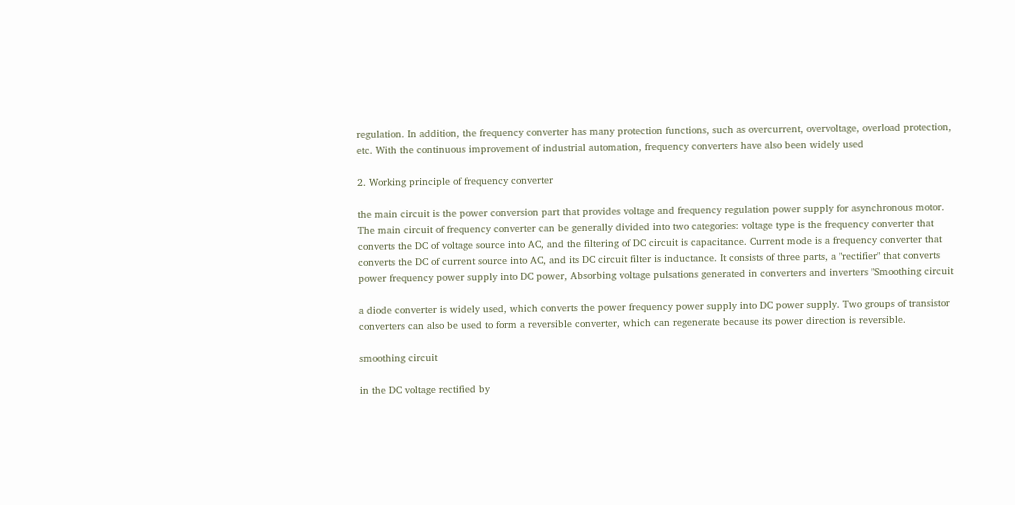regulation. In addition, the frequency converter has many protection functions, such as overcurrent, overvoltage, overload protection, etc. With the continuous improvement of industrial automation, frequency converters have also been widely used

2. Working principle of frequency converter

the main circuit is the power conversion part that provides voltage and frequency regulation power supply for asynchronous motor. The main circuit of frequency converter can be generally divided into two categories: voltage type is the frequency converter that converts the DC of voltage source into AC, and the filtering of DC circuit is capacitance. Current mode is a frequency converter that converts the DC of current source into AC, and its DC circuit filter is inductance. It consists of three parts, a "rectifier" that converts power frequency power supply into DC power, Absorbing voltage pulsations generated in converters and inverters "Smoothing circuit

a diode converter is widely used, which converts the power frequency power supply into DC power supply. Two groups of transistor converters can also be used to form a reversible converter, which can regenerate because its power direction is reversible.

smoothing circuit

in the DC voltage rectified by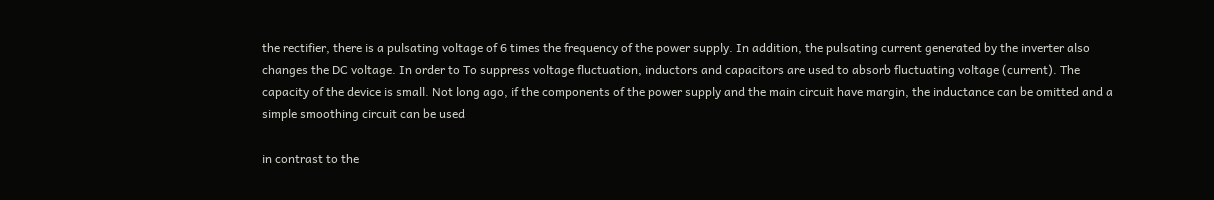the rectifier, there is a pulsating voltage of 6 times the frequency of the power supply. In addition, the pulsating current generated by the inverter also changes the DC voltage. In order to To suppress voltage fluctuation, inductors and capacitors are used to absorb fluctuating voltage (current). The capacity of the device is small. Not long ago, if the components of the power supply and the main circuit have margin, the inductance can be omitted and a simple smoothing circuit can be used

in contrast to the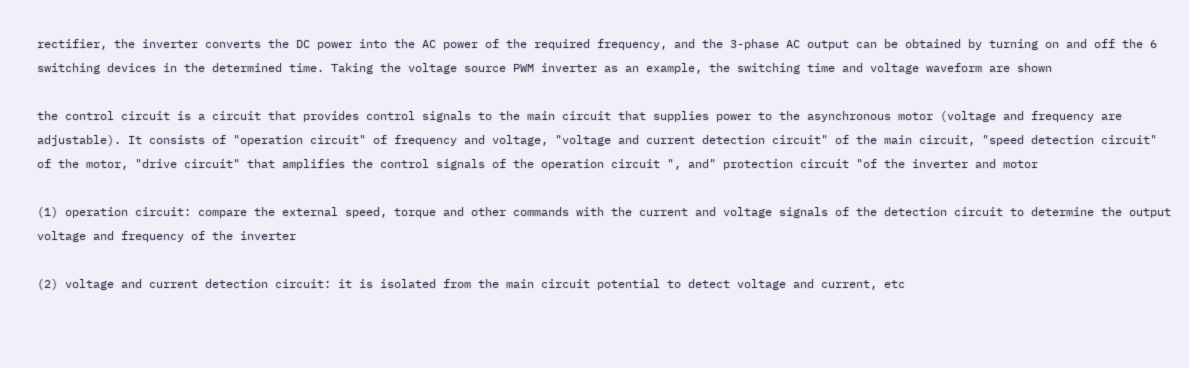rectifier, the inverter converts the DC power into the AC power of the required frequency, and the 3-phase AC output can be obtained by turning on and off the 6 switching devices in the determined time. Taking the voltage source PWM inverter as an example, the switching time and voltage waveform are shown

the control circuit is a circuit that provides control signals to the main circuit that supplies power to the asynchronous motor (voltage and frequency are adjustable). It consists of "operation circuit" of frequency and voltage, "voltage and current detection circuit" of the main circuit, "speed detection circuit" of the motor, "drive circuit" that amplifies the control signals of the operation circuit ", and" protection circuit "of the inverter and motor

(1) operation circuit: compare the external speed, torque and other commands with the current and voltage signals of the detection circuit to determine the output voltage and frequency of the inverter

(2) voltage and current detection circuit: it is isolated from the main circuit potential to detect voltage and current, etc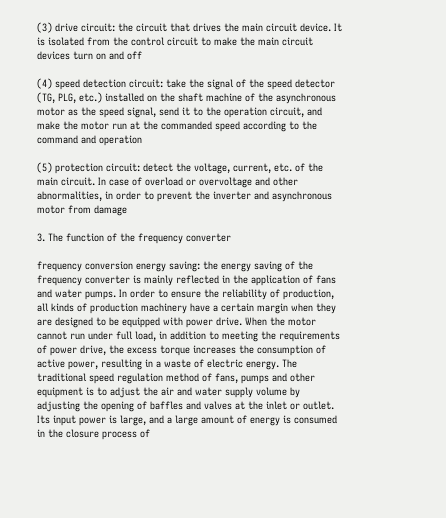(3) drive circuit: the circuit that drives the main circuit device. It is isolated from the control circuit to make the main circuit devices turn on and off

(4) speed detection circuit: take the signal of the speed detector (TG, PLG, etc.) installed on the shaft machine of the asynchronous motor as the speed signal, send it to the operation circuit, and make the motor run at the commanded speed according to the command and operation

(5) protection circuit: detect the voltage, current, etc. of the main circuit. In case of overload or overvoltage and other abnormalities, in order to prevent the inverter and asynchronous motor from damage

3. The function of the frequency converter

frequency conversion energy saving: the energy saving of the frequency converter is mainly reflected in the application of fans and water pumps. In order to ensure the reliability of production, all kinds of production machinery have a certain margin when they are designed to be equipped with power drive. When the motor cannot run under full load, in addition to meeting the requirements of power drive, the excess torque increases the consumption of active power, resulting in a waste of electric energy. The traditional speed regulation method of fans, pumps and other equipment is to adjust the air and water supply volume by adjusting the opening of baffles and valves at the inlet or outlet. Its input power is large, and a large amount of energy is consumed in the closure process of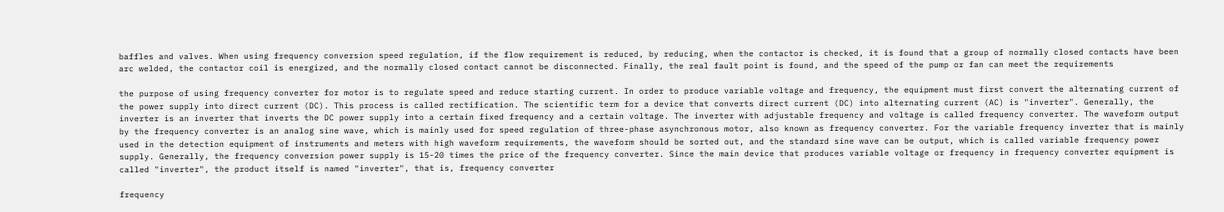baffles and valves. When using frequency conversion speed regulation, if the flow requirement is reduced, by reducing, when the contactor is checked, it is found that a group of normally closed contacts have been arc welded, the contactor coil is energized, and the normally closed contact cannot be disconnected. Finally, the real fault point is found, and the speed of the pump or fan can meet the requirements

the purpose of using frequency converter for motor is to regulate speed and reduce starting current. In order to produce variable voltage and frequency, the equipment must first convert the alternating current of the power supply into direct current (DC). This process is called rectification. The scientific term for a device that converts direct current (DC) into alternating current (AC) is "inverter". Generally, the inverter is an inverter that inverts the DC power supply into a certain fixed frequency and a certain voltage. The inverter with adjustable frequency and voltage is called frequency converter. The waveform output by the frequency converter is an analog sine wave, which is mainly used for speed regulation of three-phase asynchronous motor, also known as frequency converter. For the variable frequency inverter that is mainly used in the detection equipment of instruments and meters with high waveform requirements, the waveform should be sorted out, and the standard sine wave can be output, which is called variable frequency power supply. Generally, the frequency conversion power supply is 15-20 times the price of the frequency converter. Since the main device that produces variable voltage or frequency in frequency converter equipment is called "inverter", the product itself is named "inverter", that is, frequency converter

frequency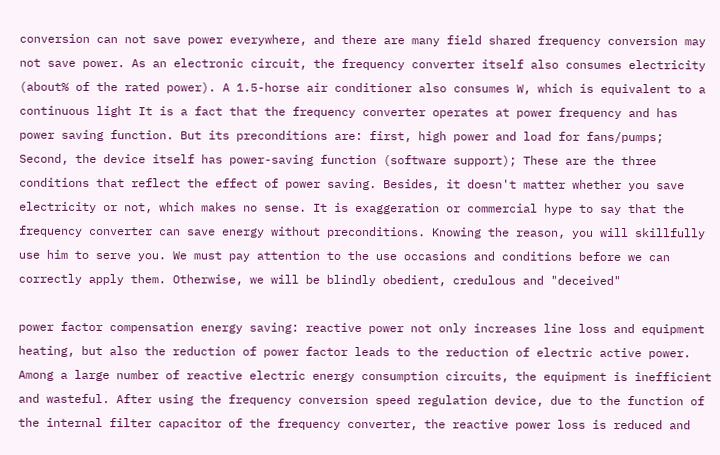conversion can not save power everywhere, and there are many field shared frequency conversion may not save power. As an electronic circuit, the frequency converter itself also consumes electricity (about% of the rated power). A 1.5-horse air conditioner also consumes W, which is equivalent to a continuous light It is a fact that the frequency converter operates at power frequency and has power saving function. But its preconditions are: first, high power and load for fans/pumps; Second, the device itself has power-saving function (software support); These are the three conditions that reflect the effect of power saving. Besides, it doesn't matter whether you save electricity or not, which makes no sense. It is exaggeration or commercial hype to say that the frequency converter can save energy without preconditions. Knowing the reason, you will skillfully use him to serve you. We must pay attention to the use occasions and conditions before we can correctly apply them. Otherwise, we will be blindly obedient, credulous and "deceived"

power factor compensation energy saving: reactive power not only increases line loss and equipment heating, but also the reduction of power factor leads to the reduction of electric active power. Among a large number of reactive electric energy consumption circuits, the equipment is inefficient and wasteful. After using the frequency conversion speed regulation device, due to the function of the internal filter capacitor of the frequency converter, the reactive power loss is reduced and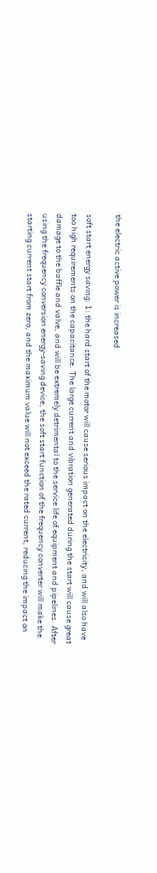the electric active power is increased

soft start energy saving: 1: the hard start of the motor will cause serious impact on the electricity, and will also have too high requirements on the capacitance. The large current and vibration generated during the start will cause great damage to the baffle and valve, and will be extremely detrimental to the service life of equipment and pipelines. After using the frequency conversion energy-saving device, the soft start function of the frequency converter will make the starting current start from zero, and the maximum value will not exceed the rated current, reducing the impact on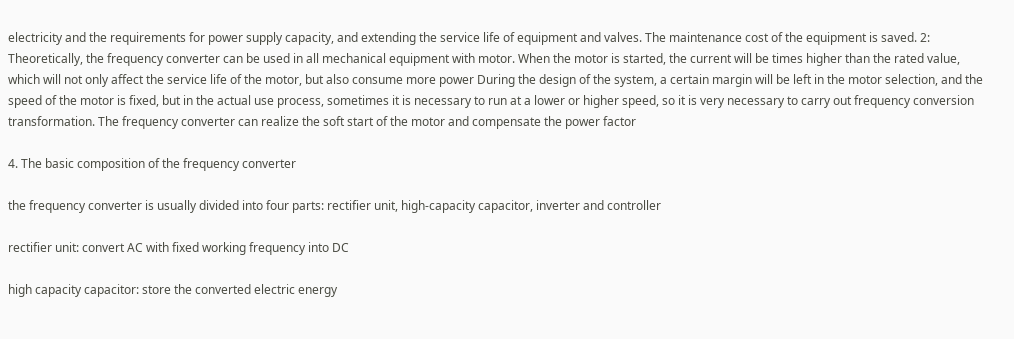electricity and the requirements for power supply capacity, and extending the service life of equipment and valves. The maintenance cost of the equipment is saved. 2: Theoretically, the frequency converter can be used in all mechanical equipment with motor. When the motor is started, the current will be times higher than the rated value, which will not only affect the service life of the motor, but also consume more power During the design of the system, a certain margin will be left in the motor selection, and the speed of the motor is fixed, but in the actual use process, sometimes it is necessary to run at a lower or higher speed, so it is very necessary to carry out frequency conversion transformation. The frequency converter can realize the soft start of the motor and compensate the power factor

4. The basic composition of the frequency converter

the frequency converter is usually divided into four parts: rectifier unit, high-capacity capacitor, inverter and controller

rectifier unit: convert AC with fixed working frequency into DC

high capacity capacitor: store the converted electric energy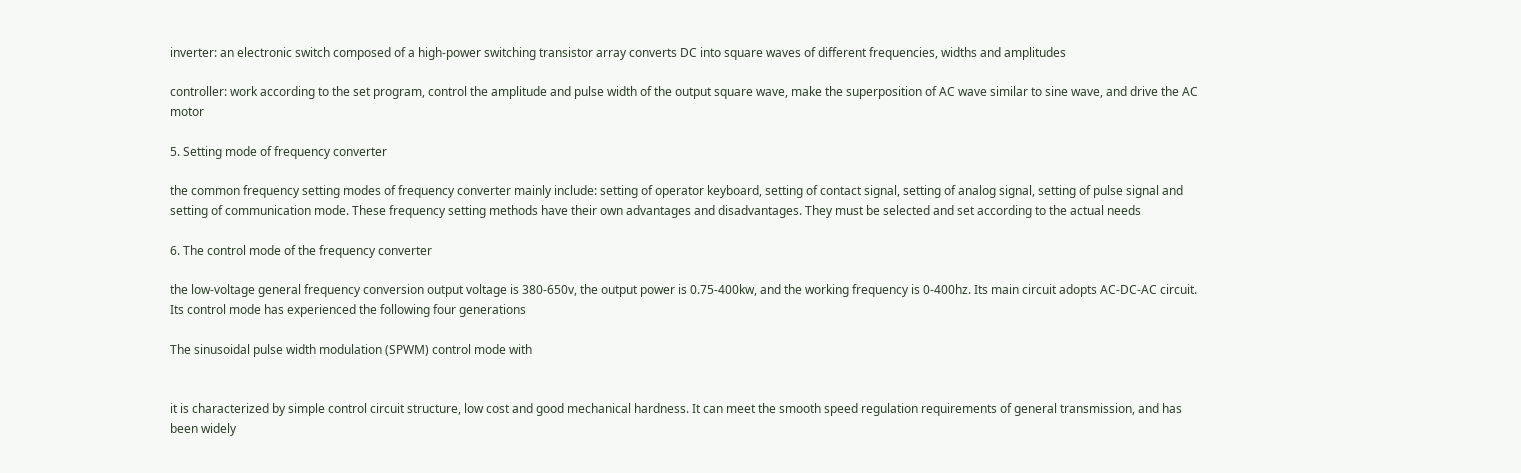inverter: an electronic switch composed of a high-power switching transistor array converts DC into square waves of different frequencies, widths and amplitudes

controller: work according to the set program, control the amplitude and pulse width of the output square wave, make the superposition of AC wave similar to sine wave, and drive the AC motor

5. Setting mode of frequency converter

the common frequency setting modes of frequency converter mainly include: setting of operator keyboard, setting of contact signal, setting of analog signal, setting of pulse signal and setting of communication mode. These frequency setting methods have their own advantages and disadvantages. They must be selected and set according to the actual needs

6. The control mode of the frequency converter

the low-voltage general frequency conversion output voltage is 380-650v, the output power is 0.75-400kw, and the working frequency is 0-400hz. Its main circuit adopts AC-DC-AC circuit. Its control mode has experienced the following four generations

The sinusoidal pulse width modulation (SPWM) control mode with


it is characterized by simple control circuit structure, low cost and good mechanical hardness. It can meet the smooth speed regulation requirements of general transmission, and has been widely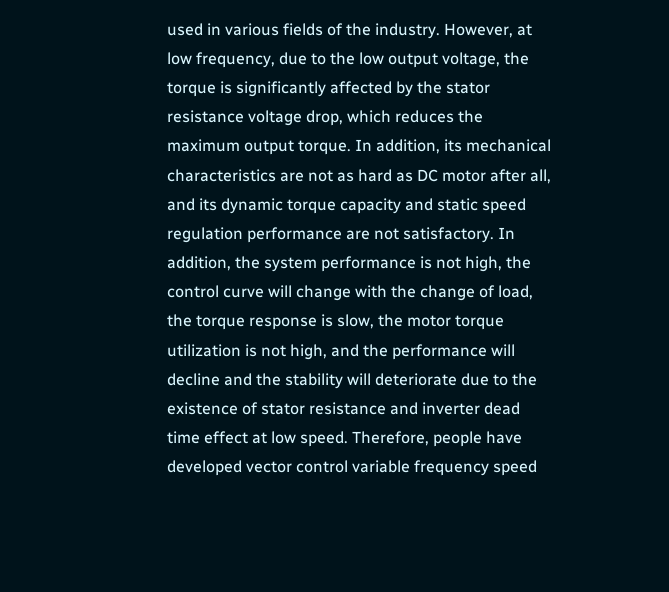used in various fields of the industry. However, at low frequency, due to the low output voltage, the torque is significantly affected by the stator resistance voltage drop, which reduces the maximum output torque. In addition, its mechanical characteristics are not as hard as DC motor after all, and its dynamic torque capacity and static speed regulation performance are not satisfactory. In addition, the system performance is not high, the control curve will change with the change of load, the torque response is slow, the motor torque utilization is not high, and the performance will decline and the stability will deteriorate due to the existence of stator resistance and inverter dead time effect at low speed. Therefore, people have developed vector control variable frequency speed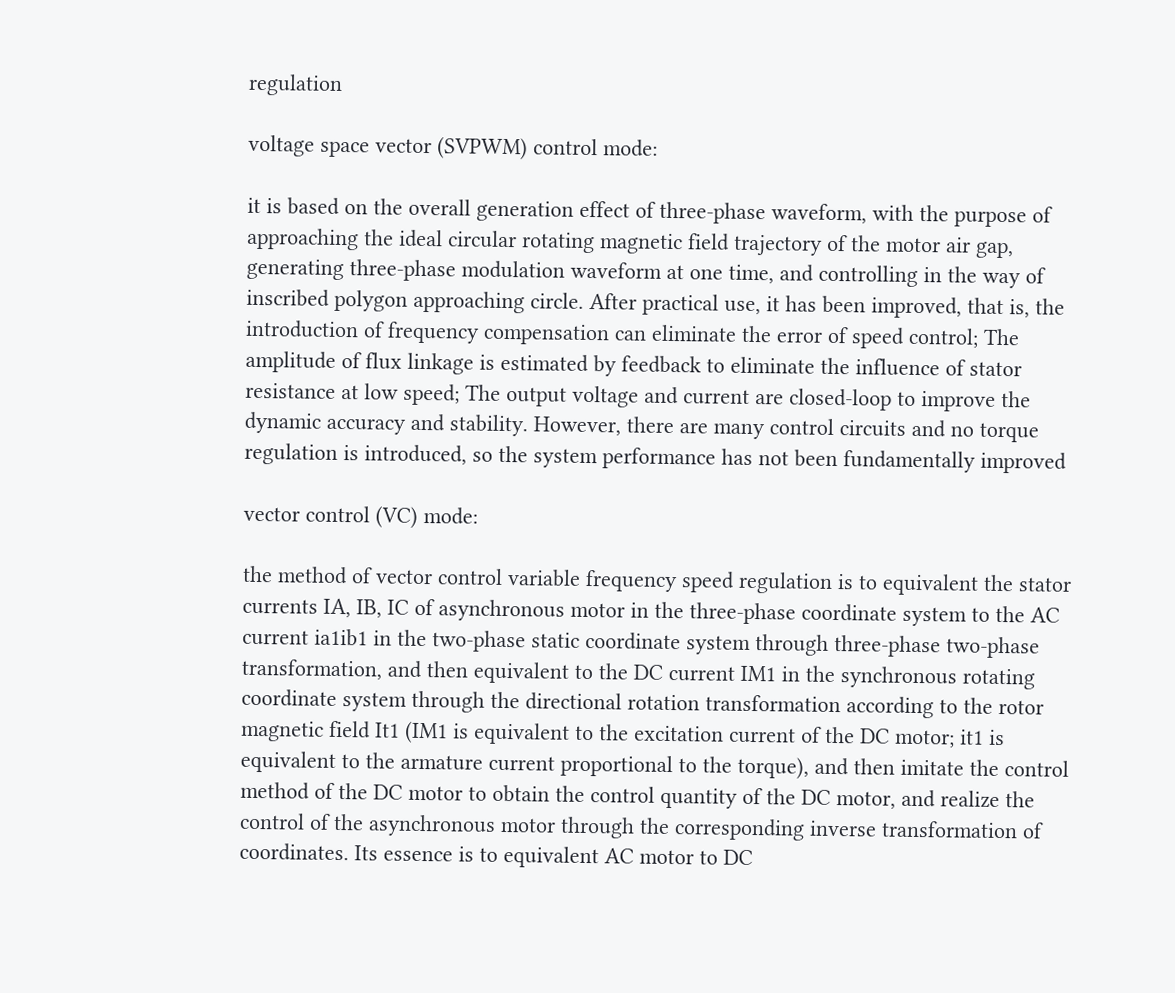regulation

voltage space vector (SVPWM) control mode:

it is based on the overall generation effect of three-phase waveform, with the purpose of approaching the ideal circular rotating magnetic field trajectory of the motor air gap, generating three-phase modulation waveform at one time, and controlling in the way of inscribed polygon approaching circle. After practical use, it has been improved, that is, the introduction of frequency compensation can eliminate the error of speed control; The amplitude of flux linkage is estimated by feedback to eliminate the influence of stator resistance at low speed; The output voltage and current are closed-loop to improve the dynamic accuracy and stability. However, there are many control circuits and no torque regulation is introduced, so the system performance has not been fundamentally improved

vector control (VC) mode:

the method of vector control variable frequency speed regulation is to equivalent the stator currents IA, IB, IC of asynchronous motor in the three-phase coordinate system to the AC current ia1ib1 in the two-phase static coordinate system through three-phase two-phase transformation, and then equivalent to the DC current IM1 in the synchronous rotating coordinate system through the directional rotation transformation according to the rotor magnetic field It1 (IM1 is equivalent to the excitation current of the DC motor; it1 is equivalent to the armature current proportional to the torque), and then imitate the control method of the DC motor to obtain the control quantity of the DC motor, and realize the control of the asynchronous motor through the corresponding inverse transformation of coordinates. Its essence is to equivalent AC motor to DC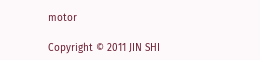motor

Copyright © 2011 JIN SHI